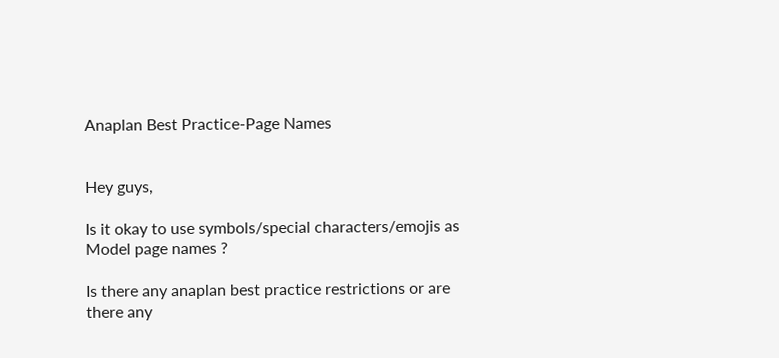Anaplan Best Practice-Page Names


Hey guys,

Is it okay to use symbols/special characters/emojis as Model page names ?

Is there any anaplan best practice restrictions or are there any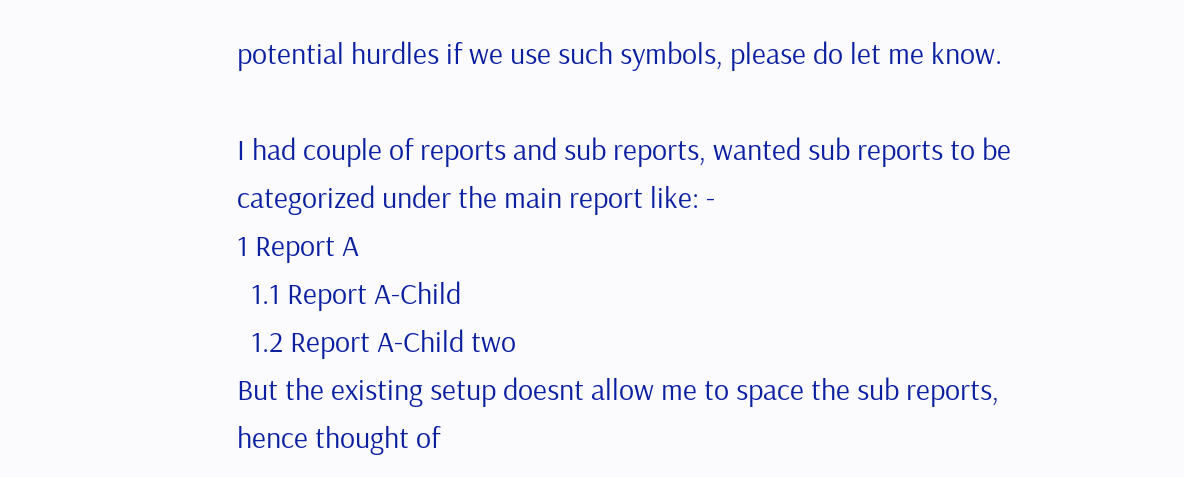potential hurdles if we use such symbols, please do let me know.

I had couple of reports and sub reports, wanted sub reports to be categorized under the main report like: -
1 Report A
  1.1 Report A-Child
  1.2 Report A-Child two
But the existing setup doesnt allow me to space the sub reports, hence thought of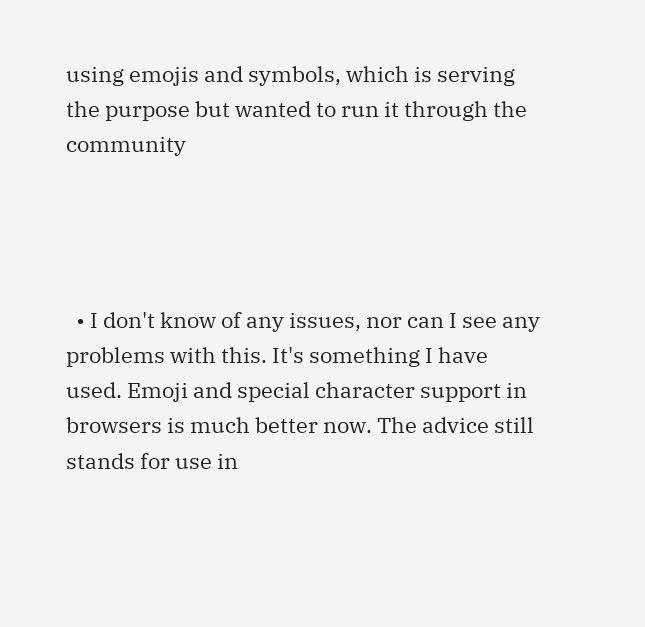using emojis and symbols, which is serving the purpose but wanted to run it through the community




  • I don't know of any issues, nor can I see any problems with this. It's something I have used. Emoji and special character support in browsers is much better now. The advice still stands for use in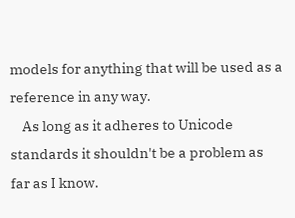models for anything that will be used as a reference in any way.
    As long as it adheres to Unicode standards it shouldn't be a problem as far as I know.